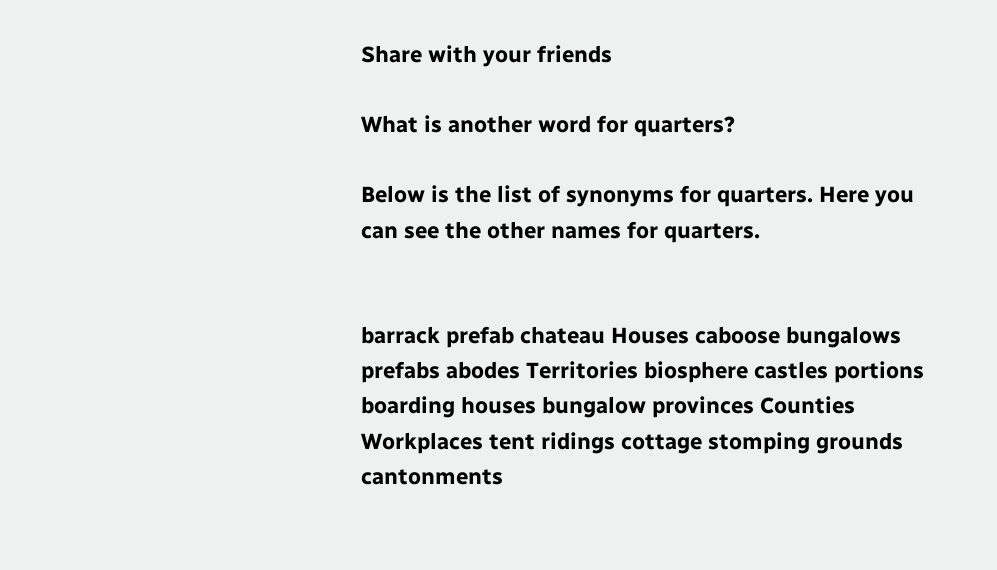Share with your friends

What is another word for quarters?

Below is the list of synonyms for quarters. Here you can see the other names for quarters.


barrack prefab chateau Houses caboose bungalows prefabs abodes Territories biosphere castles portions boarding houses bungalow provinces Counties Workplaces tent ridings cottage stomping grounds cantonments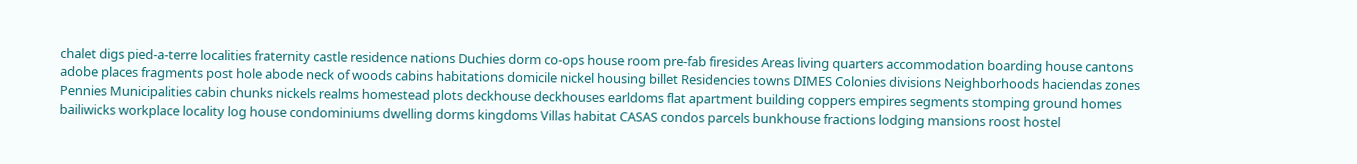chalet digs pied-a-terre localities fraternity castle residence nations Duchies dorm co-ops house room pre-fab firesides Areas living quarters accommodation boarding house cantons adobe places fragments post hole abode neck of woods cabins habitations domicile nickel housing billet Residencies towns DIMES Colonies divisions Neighborhoods haciendas zones Pennies Municipalities cabin chunks nickels realms homestead plots deckhouse deckhouses earldoms flat apartment building coppers empires segments stomping ground homes bailiwicks workplace locality log house condominiums dwelling dorms kingdoms Villas habitat CASAS condos parcels bunkhouse fractions lodging mansions roost hostel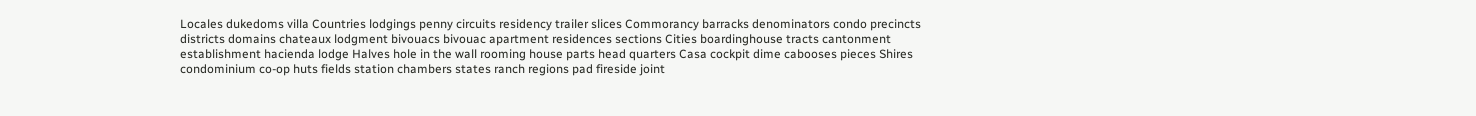Locales dukedoms villa Countries lodgings penny circuits residency trailer slices Commorancy barracks denominators condo precincts districts domains chateaux lodgment bivouacs bivouac apartment residences sections Cities boardinghouse tracts cantonment establishment hacienda lodge Halves hole in the wall rooming house parts head quarters Casa cockpit dime cabooses pieces Shires condominium co-op huts fields station chambers states ranch regions pad fireside joint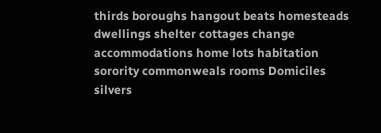thirds boroughs hangout beats homesteads dwellings shelter cottages change accommodations home lots habitation sorority commonweals rooms Domiciles silvers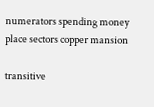numerators spending money place sectors copper mansion

transitive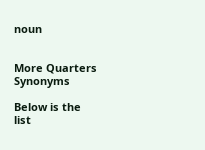noun


More Quarters Synonyms

Below is the list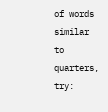of words similar to quarters, try: